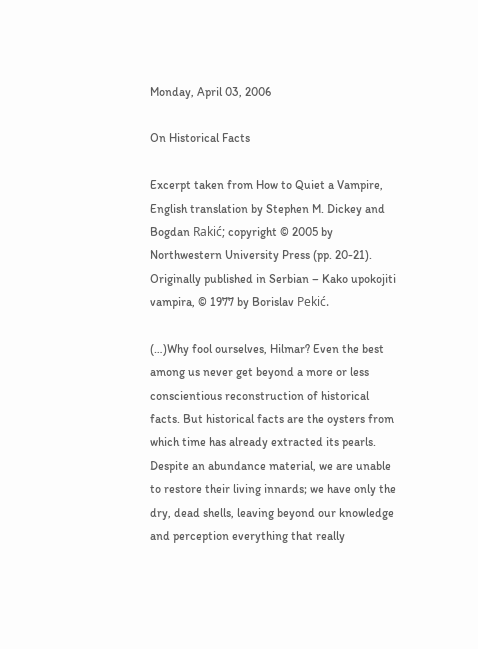Monday, April 03, 2006

On Historical Facts

Excerpt taken from How to Quiet a Vampire, English translation by Stephen M. Dickey and Bogdan Rakić; copyright © 2005 by Northwestern University Press (pp. 20-21). Originally published in Serbian – Kako upokojiti vampira, © 1977 by Borislav Pekić.

(…)Why fool ourselves, Hilmar? Even the best among us never get beyond a more or less conscientious reconstruction of historical facts. But historical facts are the oysters from which time has already extracted its pearls. Despite an abundance material, we are unable to restore their living innards; we have only the dry, dead shells, leaving beyond our knowledge and perception everything that really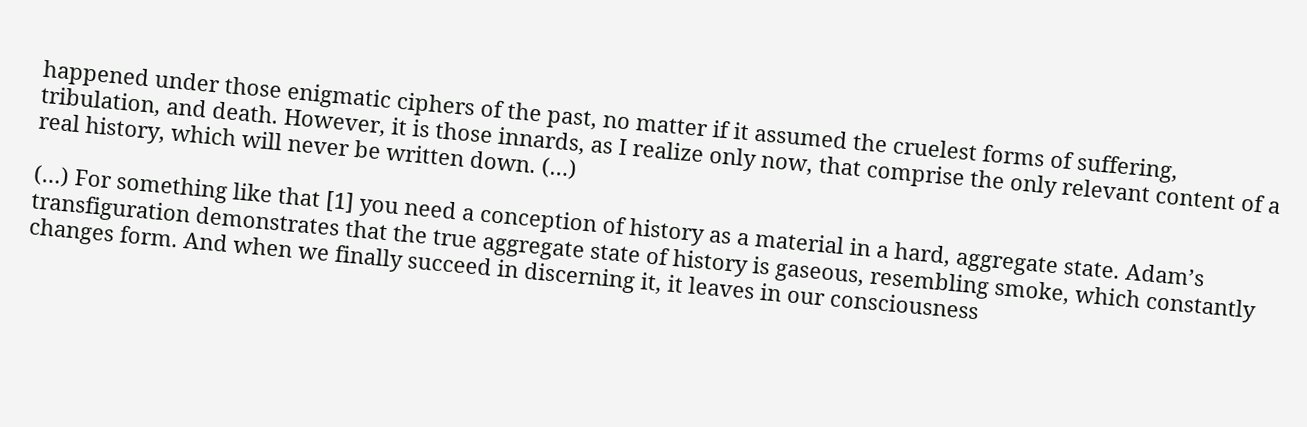happened under those enigmatic ciphers of the past, no matter if it assumed the cruelest forms of suffering, tribulation, and death. However, it is those innards, as I realize only now, that comprise the only relevant content of a real history, which will never be written down. (…)

(…) For something like that [1] you need a conception of history as a material in a hard, aggregate state. Adam’s transfiguration demonstrates that the true aggregate state of history is gaseous, resembling smoke, which constantly changes form. And when we finally succeed in discerning it, it leaves in our consciousness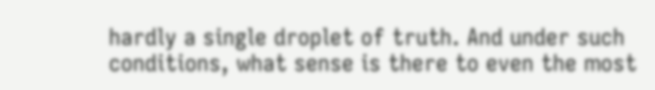hardly a single droplet of truth. And under such conditions, what sense is there to even the most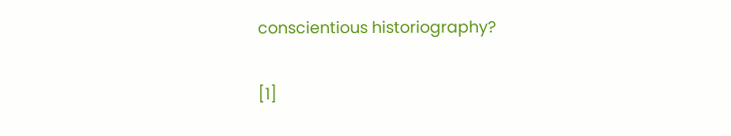conscientious historiography?

[1]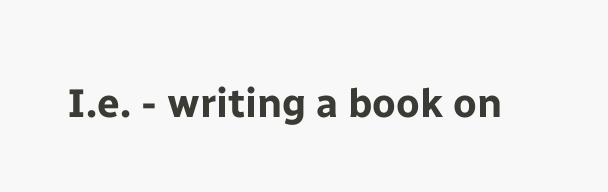I.e. - writing a book on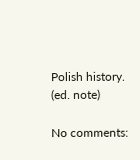Polish history. (ed. note)

No comments: